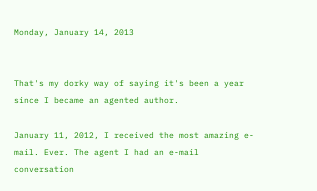Monday, January 14, 2013


That's my dorky way of saying it's been a year since I became an agented author.

January 11, 2012, I received the most amazing e-mail. Ever. The agent I had an e-mail conversation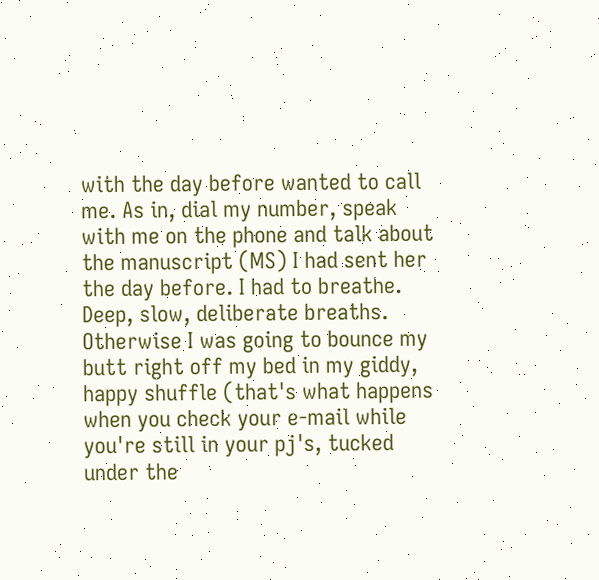with the day before wanted to call me. As in, dial my number, speak with me on the phone and talk about the manuscript (MS) I had sent her the day before. I had to breathe. Deep, slow, deliberate breaths. Otherwise I was going to bounce my butt right off my bed in my giddy, happy shuffle (that's what happens when you check your e-mail while you're still in your pj's, tucked under the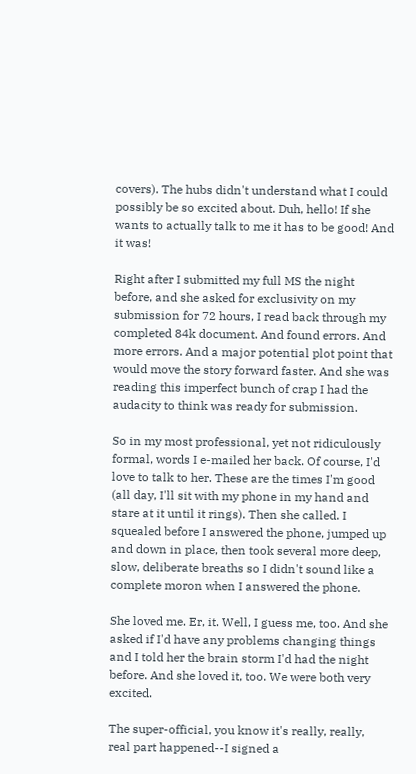covers). The hubs didn't understand what I could possibly be so excited about. Duh, hello! If she wants to actually talk to me it has to be good! And it was!

Right after I submitted my full MS the night before, and she asked for exclusivity on my submission for 72 hours, I read back through my completed 84k document. And found errors. And more errors. And a major potential plot point that would move the story forward faster. And she was reading this imperfect bunch of crap I had the audacity to think was ready for submission.

So in my most professional, yet not ridiculously formal, words I e-mailed her back. Of course, I'd love to talk to her. These are the times I'm good (all day, I'll sit with my phone in my hand and stare at it until it rings). Then she called. I squealed before I answered the phone, jumped up and down in place, then took several more deep, slow, deliberate breaths so I didn't sound like a complete moron when I answered the phone.

She loved me. Er, it. Well, I guess me, too. And she asked if I'd have any problems changing things and I told her the brain storm I'd had the night before. And she loved it, too. We were both very excited.

The super-official, you know it's really, really, real part happened--I signed a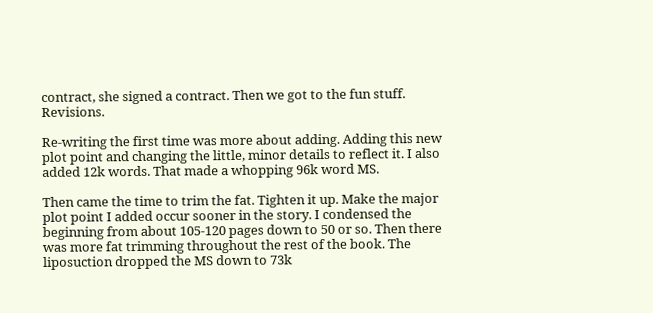contract, she signed a contract. Then we got to the fun stuff. Revisions.

Re-writing the first time was more about adding. Adding this new plot point and changing the little, minor details to reflect it. I also added 12k words. That made a whopping 96k word MS.

Then came the time to trim the fat. Tighten it up. Make the major plot point I added occur sooner in the story. I condensed the beginning from about 105-120 pages down to 50 or so. Then there was more fat trimming throughout the rest of the book. The liposuction dropped the MS down to 73k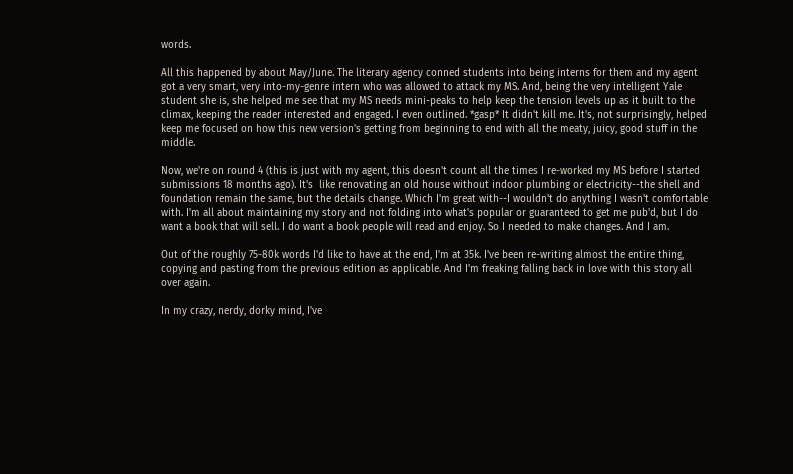words.

All this happened by about May/June. The literary agency conned students into being interns for them and my agent got a very smart, very into-my-genre intern who was allowed to attack my MS. And, being the very intelligent Yale student she is, she helped me see that my MS needs mini-peaks to help keep the tension levels up as it built to the climax, keeping the reader interested and engaged. I even outlined. *gasp* It didn't kill me. It's, not surprisingly, helped keep me focused on how this new version's getting from beginning to end with all the meaty, juicy, good stuff in the middle.

Now, we're on round 4 (this is just with my agent, this doesn't count all the times I re-worked my MS before I started submissions 18 months ago). It's  like renovating an old house without indoor plumbing or electricity--the shell and foundation remain the same, but the details change. Which I'm great with--I wouldn't do anything I wasn't comfortable with. I'm all about maintaining my story and not folding into what's popular or guaranteed to get me pub'd, but I do want a book that will sell. I do want a book people will read and enjoy. So I needed to make changes. And I am.

Out of the roughly 75-80k words I'd like to have at the end, I'm at 35k. I've been re-writing almost the entire thing, copying and pasting from the previous edition as applicable. And I'm freaking falling back in love with this story all over again.

In my crazy, nerdy, dorky mind, I've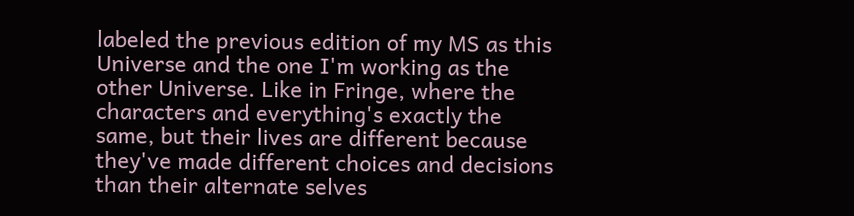labeled the previous edition of my MS as this Universe and the one I'm working as the other Universe. Like in Fringe, where the characters and everything's exactly the same, but their lives are different because they've made different choices and decisions than their alternate selves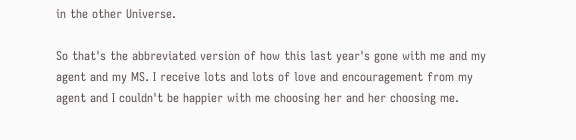in the other Universe.

So that's the abbreviated version of how this last year's gone with me and my agent and my MS. I receive lots and lots of love and encouragement from my agent and I couldn't be happier with me choosing her and her choosing me.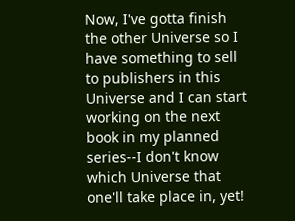Now, I've gotta finish the other Universe so I have something to sell to publishers in this Universe and I can start working on the next book in my planned series--I don't know which Universe that one'll take place in, yet!